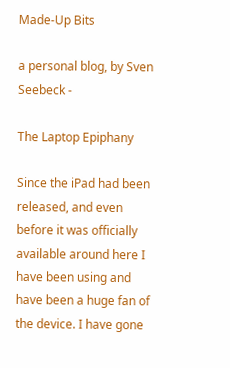Made-Up Bits

a personal blog, by Sven Seebeck -

The Laptop Epiphany

Since the iPad had been released, and even before it was officially available around here I have been using and have been a huge fan of the device. I have gone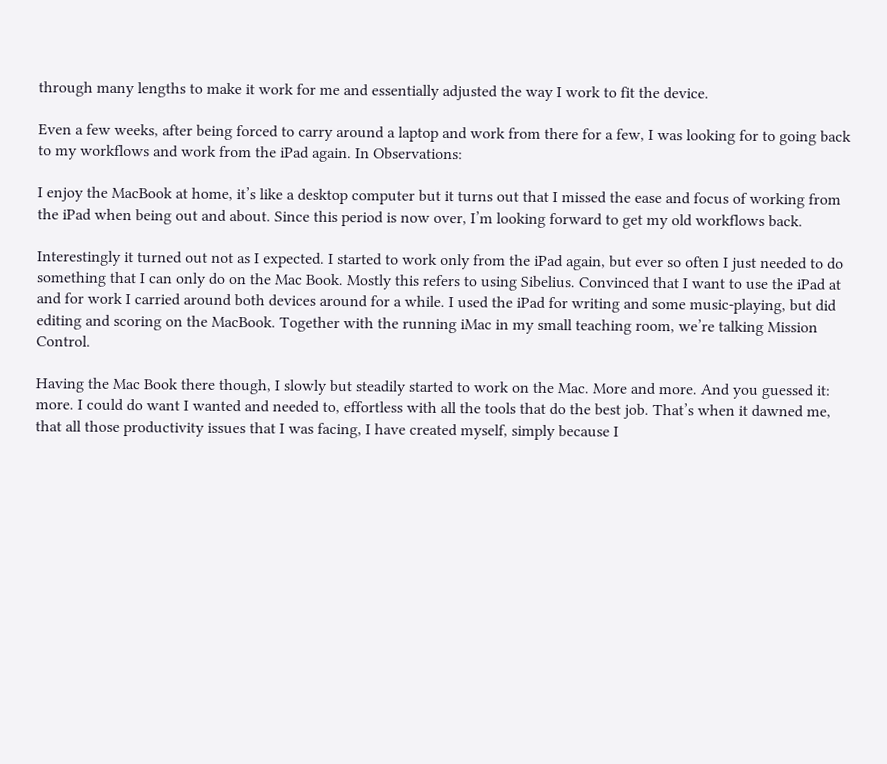through many lengths to make it work for me and essentially adjusted the way I work to fit the device.

Even a few weeks, after being forced to carry around a laptop and work from there for a few, I was looking for to going back to my workflows and work from the iPad again. In Observations:

I enjoy the MacBook at home, it’s like a desktop computer but it turns out that I missed the ease and focus of working from the iPad when being out and about. Since this period is now over, I’m looking forward to get my old workflows back.

Interestingly it turned out not as I expected. I started to work only from the iPad again, but ever so often I just needed to do something that I can only do on the Mac Book. Mostly this refers to using Sibelius. Convinced that I want to use the iPad at and for work I carried around both devices around for a while. I used the iPad for writing and some music-playing, but did editing and scoring on the MacBook. Together with the running iMac in my small teaching room, we’re talking Mission Control.

Having the Mac Book there though, I slowly but steadily started to work on the Mac. More and more. And you guessed it: more. I could do want I wanted and needed to, effortless with all the tools that do the best job. That’s when it dawned me, that all those productivity issues that I was facing, I have created myself, simply because I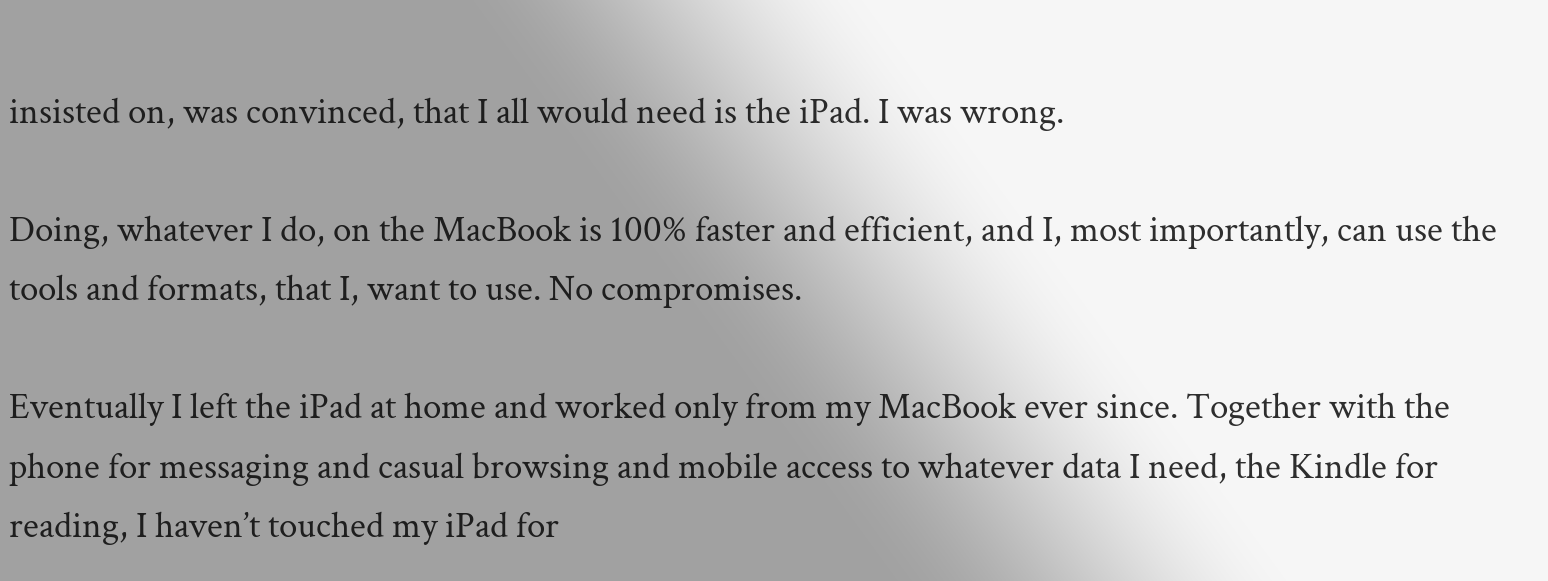insisted on, was convinced, that I all would need is the iPad. I was wrong.

Doing, whatever I do, on the MacBook is 100% faster and efficient, and I, most importantly, can use the tools and formats, that I, want to use. No compromises.

Eventually I left the iPad at home and worked only from my MacBook ever since. Together with the phone for messaging and casual browsing and mobile access to whatever data I need, the Kindle for reading, I haven’t touched my iPad for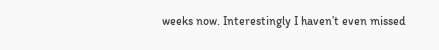weeks now. Interestingly I haven’t even missed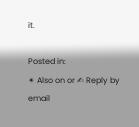it.

Posted in:
✴ Also on or ✍ Reply by email